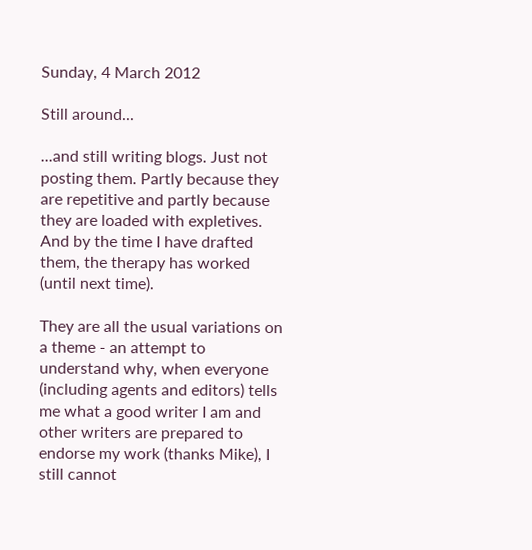Sunday, 4 March 2012

Still around...

...and still writing blogs. Just not posting them. Partly because they are repetitive and partly because they are loaded with expletives. And by the time I have drafted them, the therapy has worked (until next time).

They are all the usual variations on a theme - an attempt to understand why, when everyone (including agents and editors) tells me what a good writer I am and other writers are prepared to endorse my work (thanks Mike), I still cannot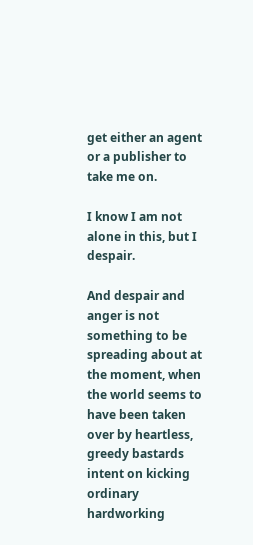get either an agent or a publisher to take me on.

I know I am not alone in this, but I despair.

And despair and anger is not something to be spreading about at the moment, when the world seems to have been taken over by heartless, greedy bastards intent on kicking ordinary hardworking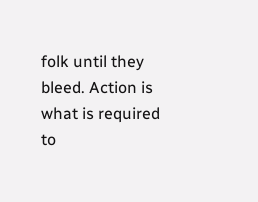folk until they bleed. Action is what is required to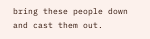bring these people down and cast them out.